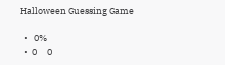Halloween Guessing Game

  •   0%
  •  0     0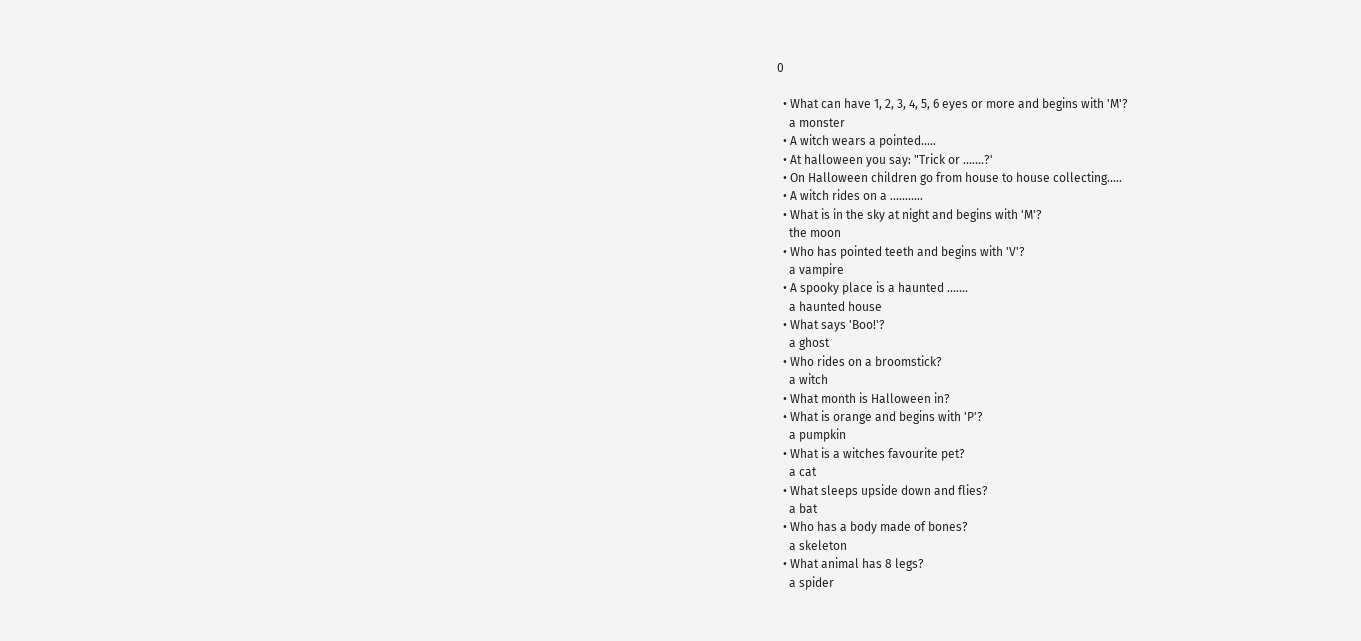0

  • What can have 1, 2, 3, 4, 5, 6 eyes or more and begins with 'M'?
    a monster
  • A witch wears a pointed.....
  • At halloween you say: "Trick or .......?'
  • On Halloween children go from house to house collecting.....
  • A witch rides on a ...........
  • What is in the sky at night and begins with 'M'?
    the moon
  • Who has pointed teeth and begins with 'V'?
    a vampire
  • A spooky place is a haunted .......
    a haunted house
  • What says 'Boo!'?
    a ghost
  • Who rides on a broomstick?
    a witch
  • What month is Halloween in?
  • What is orange and begins with 'P'?
    a pumpkin
  • What is a witches favourite pet?
    a cat
  • What sleeps upside down and flies?
    a bat
  • Who has a body made of bones?
    a skeleton
  • What animal has 8 legs?
    a spider